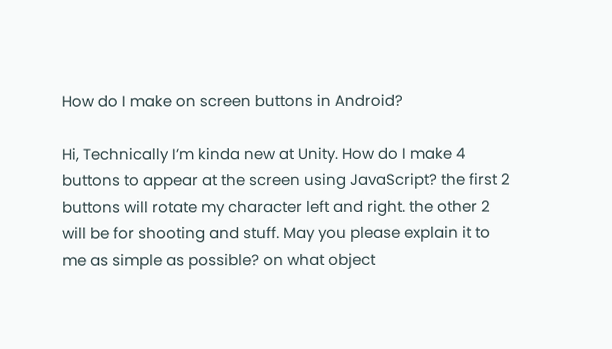How do I make on screen buttons in Android?

Hi, Technically I’m kinda new at Unity. How do I make 4 buttons to appear at the screen using JavaScript? the first 2 buttons will rotate my character left and right. the other 2 will be for shooting and stuff. May you please explain it to me as simple as possible? on what object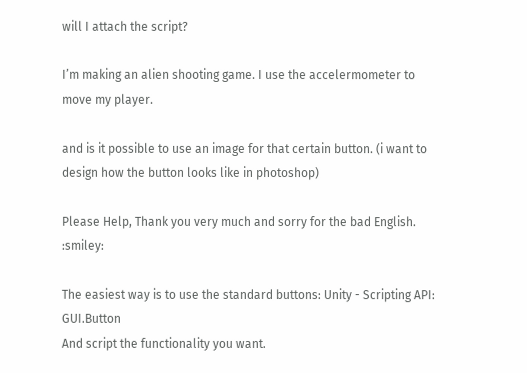will I attach the script?

I’m making an alien shooting game. I use the accelermometer to move my player.

and is it possible to use an image for that certain button. (i want to design how the button looks like in photoshop)

Please Help, Thank you very much and sorry for the bad English. :smiley:

The easiest way is to use the standard buttons: Unity - Scripting API: GUI.Button
And script the functionality you want.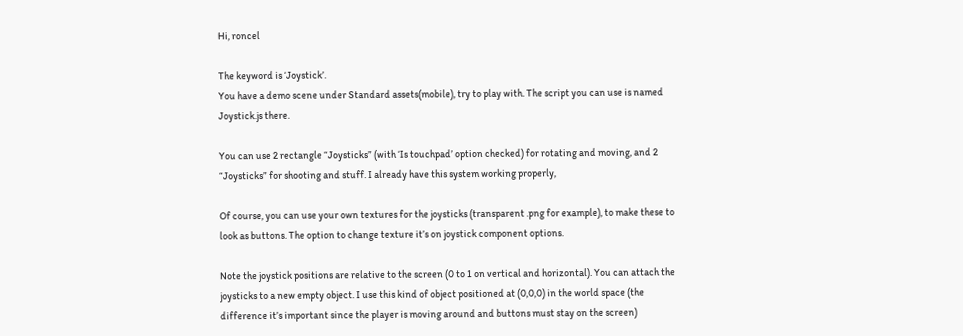Hi, roncel

The keyword is ‘Joystick’.
You have a demo scene under Standard assets(mobile), try to play with. The script you can use is named Joystick.js there.

You can use 2 rectangle “Joysticks” (with ‘Is touchpad’ option checked) for rotating and moving, and 2 “Joysticks” for shooting and stuff. I already have this system working properly,

Of course, you can use your own textures for the joysticks (transparent .png for example), to make these to look as buttons. The option to change texture it’s on joystick component options.

Note the joystick positions are relative to the screen (0 to 1 on vertical and horizontal). You can attach the joysticks to a new empty object. I use this kind of object positioned at (0,0,0) in the world space (the difference it’s important since the player is moving around and buttons must stay on the screen)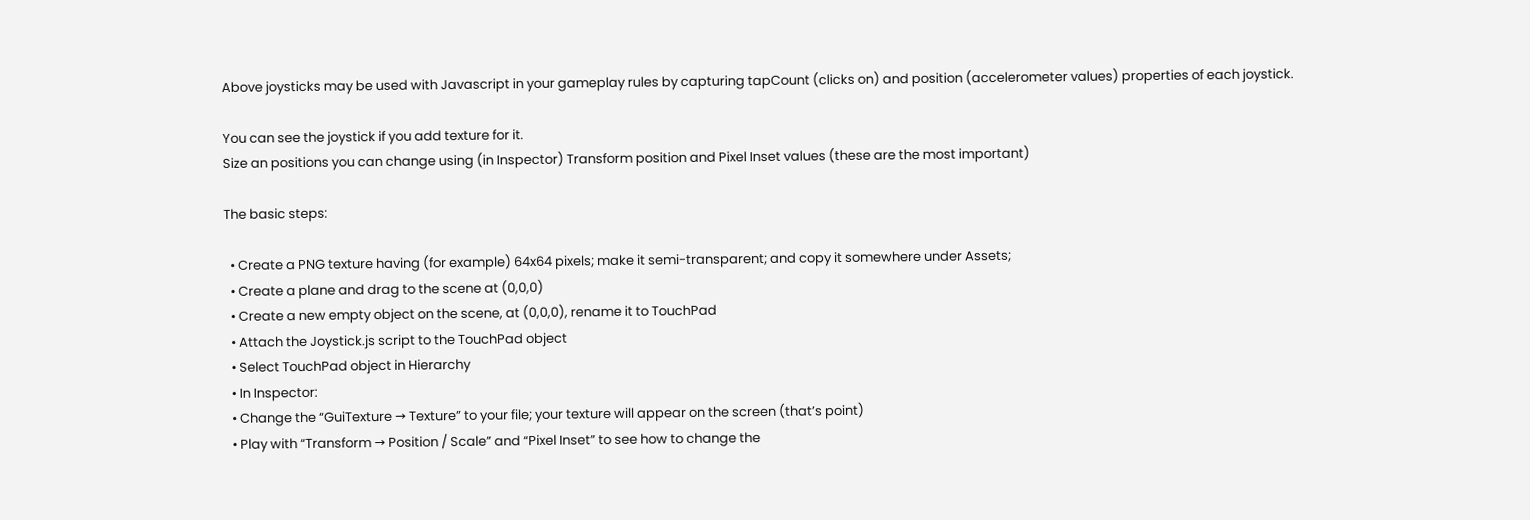Above joysticks may be used with Javascript in your gameplay rules by capturing tapCount (clicks on) and position (accelerometer values) properties of each joystick.

You can see the joystick if you add texture for it.
Size an positions you can change using (in Inspector) Transform position and Pixel Inset values (these are the most important)

The basic steps:

  • Create a PNG texture having (for example) 64x64 pixels; make it semi-transparent; and copy it somewhere under Assets;
  • Create a plane and drag to the scene at (0,0,0)
  • Create a new empty object on the scene, at (0,0,0), rename it to TouchPad
  • Attach the Joystick.js script to the TouchPad object
  • Select TouchPad object in Hierarchy
  • In Inspector:
  • Change the “GuiTexture → Texture” to your file; your texture will appear on the screen (that’s point)
  • Play with “Transform → Position / Scale” and “Pixel Inset” to see how to change the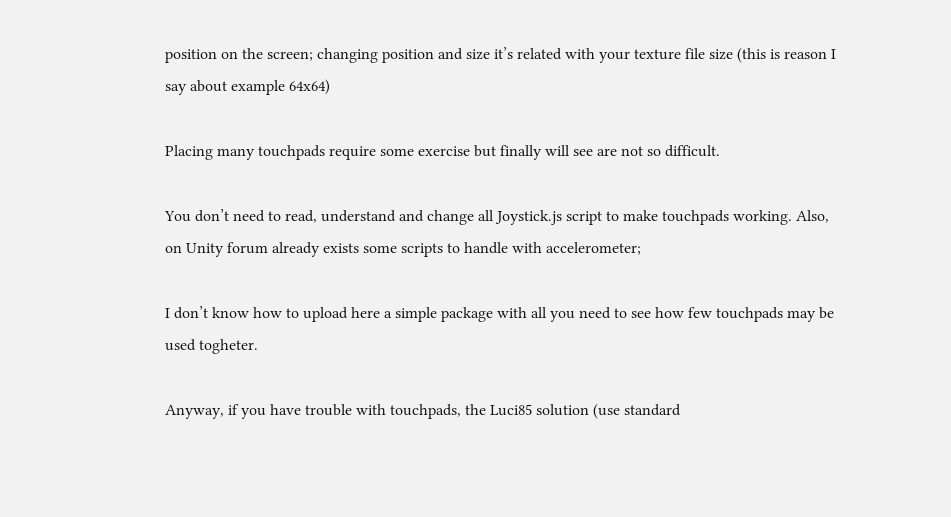position on the screen; changing position and size it’s related with your texture file size (this is reason I say about example 64x64)

Placing many touchpads require some exercise but finally will see are not so difficult.

You don’t need to read, understand and change all Joystick.js script to make touchpads working. Also, on Unity forum already exists some scripts to handle with accelerometer;

I don’t know how to upload here a simple package with all you need to see how few touchpads may be used togheter.

Anyway, if you have trouble with touchpads, the Luci85 solution (use standard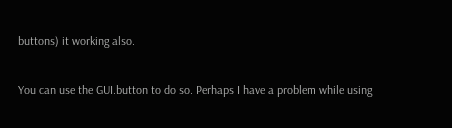buttons) it working also.

You can use the GUI.button to do so. Perhaps I have a problem while using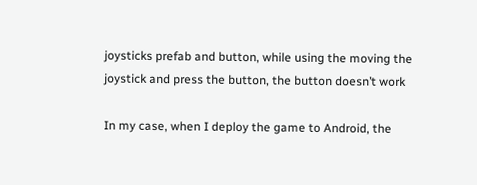joysticks prefab and button, while using the moving the joystick and press the button, the button doesn’t work

In my case, when I deploy the game to Android, the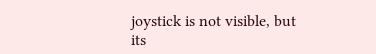joystick is not visible, but its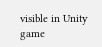visible in Unity game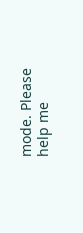mode. Please help me